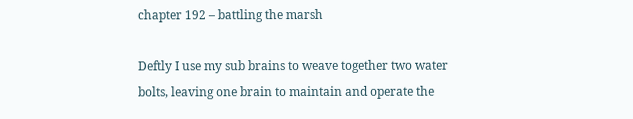chapter 192 – battling the marsh

Deftly I use my sub brains to weave together two water bolts, leaving one brain to maintain and operate the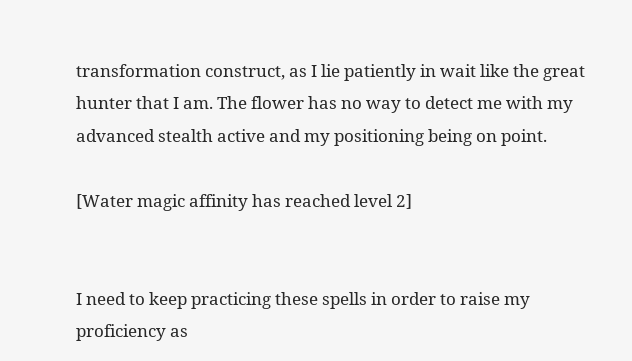transformation construct, as I lie patiently in wait like the great hunter that I am. The flower has no way to detect me with my advanced stealth active and my positioning being on point.

[Water magic affinity has reached level 2]


I need to keep practicing these spells in order to raise my proficiency as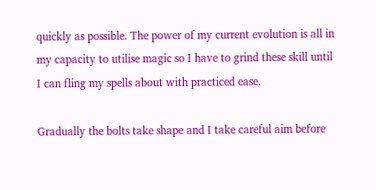quickly as possible. The power of my current evolution is all in my capacity to utilise magic so I have to grind these skill until I can fling my spells about with practiced ease.

Gradually the bolts take shape and I take careful aim before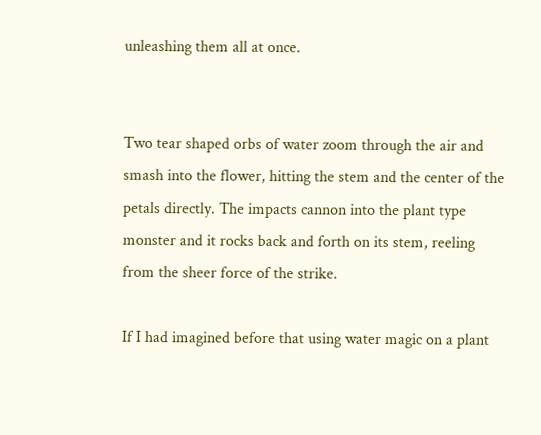unleashing them all at once.


Two tear shaped orbs of water zoom through the air and smash into the flower, hitting the stem and the center of the petals directly. The impacts cannon into the plant type monster and it rocks back and forth on its stem, reeling from the sheer force of the strike.

If I had imagined before that using water magic on a plant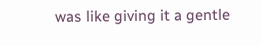was like giving it a gentle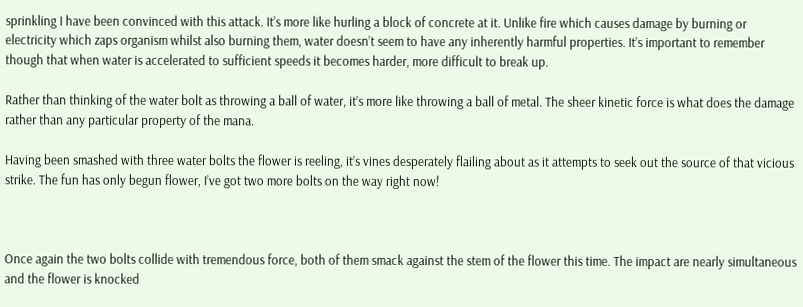sprinkling I have been convinced with this attack. It’s more like hurling a block of concrete at it. Unlike fire which causes damage by burning or electricity which zaps organism whilst also burning them, water doesn’t seem to have any inherently harmful properties. It’s important to remember though that when water is accelerated to sufficient speeds it becomes harder, more difficult to break up.

Rather than thinking of the water bolt as throwing a ball of water, it’s more like throwing a ball of metal. The sheer kinetic force is what does the damage rather than any particular property of the mana.

Having been smashed with three water bolts the flower is reeling, it’s vines desperately flailing about as it attempts to seek out the source of that vicious strike. The fun has only begun flower, I’ve got two more bolts on the way right now!



Once again the two bolts collide with tremendous force, both of them smack against the stem of the flower this time. The impact are nearly simultaneous and the flower is knocked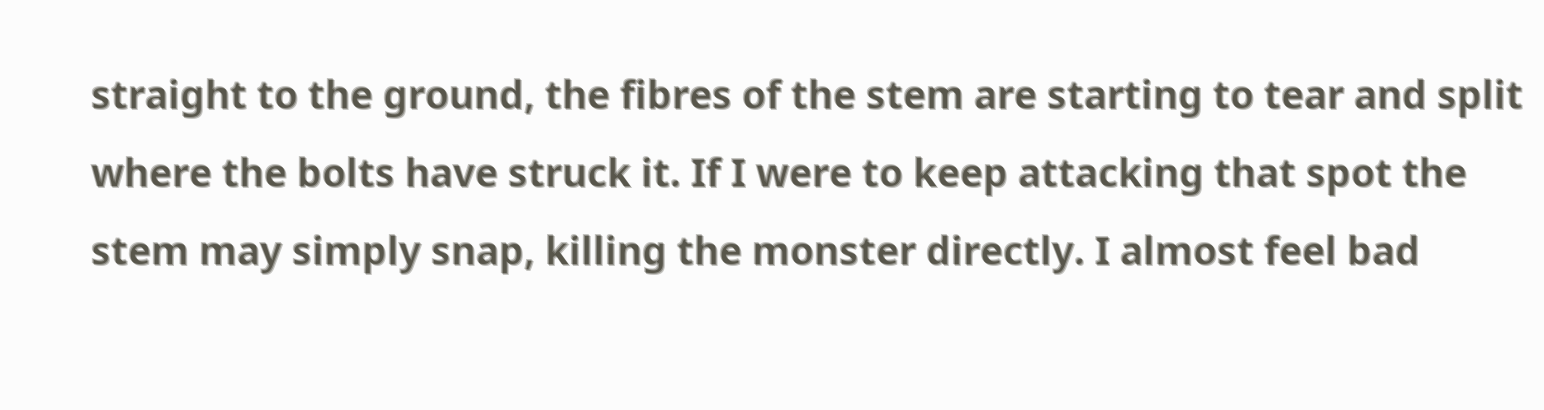straight to the ground, the fibres of the stem are starting to tear and split where the bolts have struck it. If I were to keep attacking that spot the stem may simply snap, killing the monster directly. I almost feel bad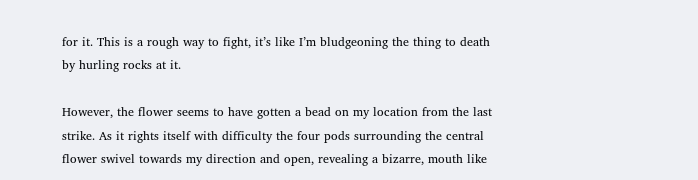for it. This is a rough way to fight, it’s like I’m bludgeoning the thing to death by hurling rocks at it.

However, the flower seems to have gotten a bead on my location from the last strike. As it rights itself with difficulty the four pods surrounding the central flower swivel towards my direction and open, revealing a bizarre, mouth like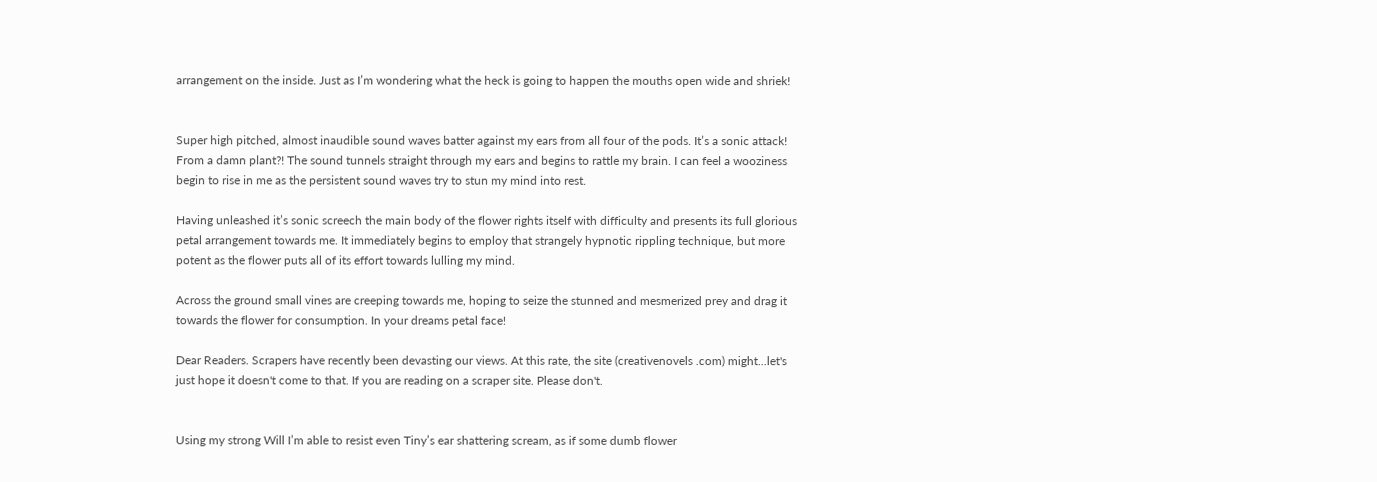arrangement on the inside. Just as I’m wondering what the heck is going to happen the mouths open wide and shriek!


Super high pitched, almost inaudible sound waves batter against my ears from all four of the pods. It’s a sonic attack! From a damn plant?! The sound tunnels straight through my ears and begins to rattle my brain. I can feel a wooziness begin to rise in me as the persistent sound waves try to stun my mind into rest.

Having unleashed it’s sonic screech the main body of the flower rights itself with difficulty and presents its full glorious petal arrangement towards me. It immediately begins to employ that strangely hypnotic rippling technique, but more potent as the flower puts all of its effort towards lulling my mind.

Across the ground small vines are creeping towards me, hoping to seize the stunned and mesmerized prey and drag it towards the flower for consumption. In your dreams petal face!

Dear Readers. Scrapers have recently been devasting our views. At this rate, the site (creativenovels .com) might...let's just hope it doesn't come to that. If you are reading on a scraper site. Please don't.


Using my strong Will I’m able to resist even Tiny’s ear shattering scream, as if some dumb flower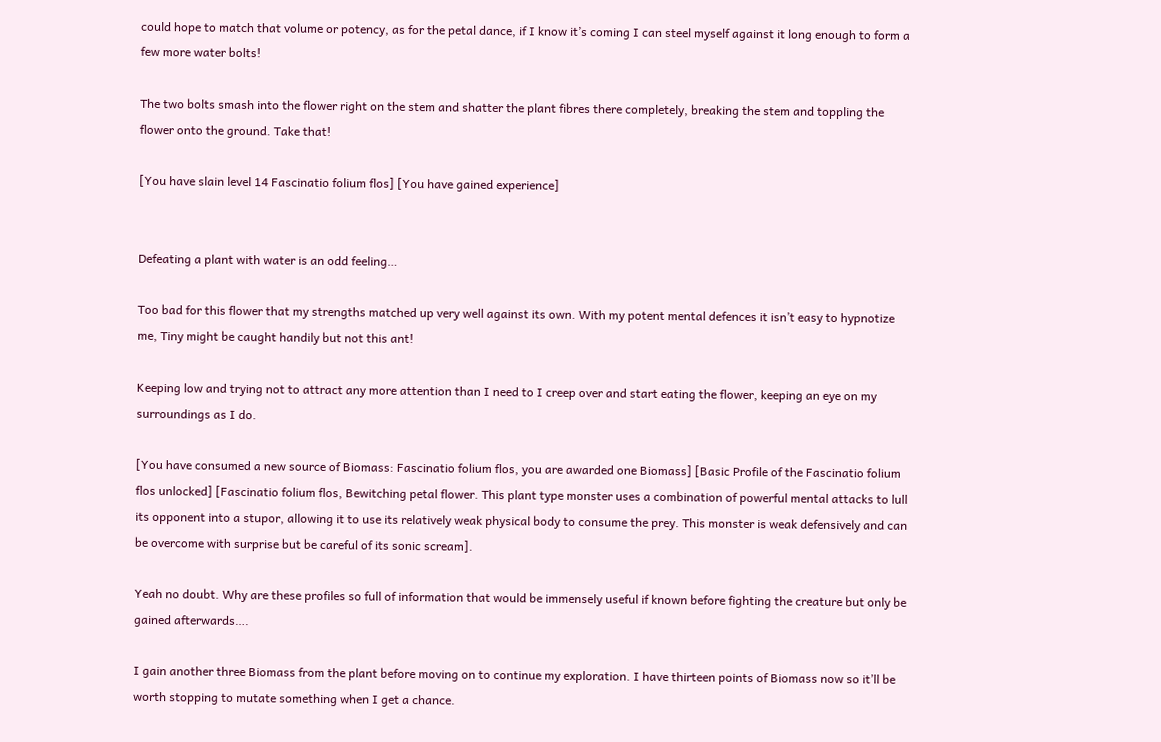could hope to match that volume or potency, as for the petal dance, if I know it’s coming I can steel myself against it long enough to form a few more water bolts!

The two bolts smash into the flower right on the stem and shatter the plant fibres there completely, breaking the stem and toppling the flower onto the ground. Take that!

[You have slain level 14 Fascinatio folium flos] [You have gained experience]


Defeating a plant with water is an odd feeling…

Too bad for this flower that my strengths matched up very well against its own. With my potent mental defences it isn’t easy to hypnotize me, Tiny might be caught handily but not this ant!

Keeping low and trying not to attract any more attention than I need to I creep over and start eating the flower, keeping an eye on my surroundings as I do.

[You have consumed a new source of Biomass: Fascinatio folium flos, you are awarded one Biomass] [Basic Profile of the Fascinatio folium flos unlocked] [Fascinatio folium flos, Bewitching petal flower. This plant type monster uses a combination of powerful mental attacks to lull its opponent into a stupor, allowing it to use its relatively weak physical body to consume the prey. This monster is weak defensively and can be overcome with surprise but be careful of its sonic scream].

Yeah no doubt. Why are these profiles so full of information that would be immensely useful if known before fighting the creature but only be gained afterwards….

I gain another three Biomass from the plant before moving on to continue my exploration. I have thirteen points of Biomass now so it’ll be worth stopping to mutate something when I get a chance.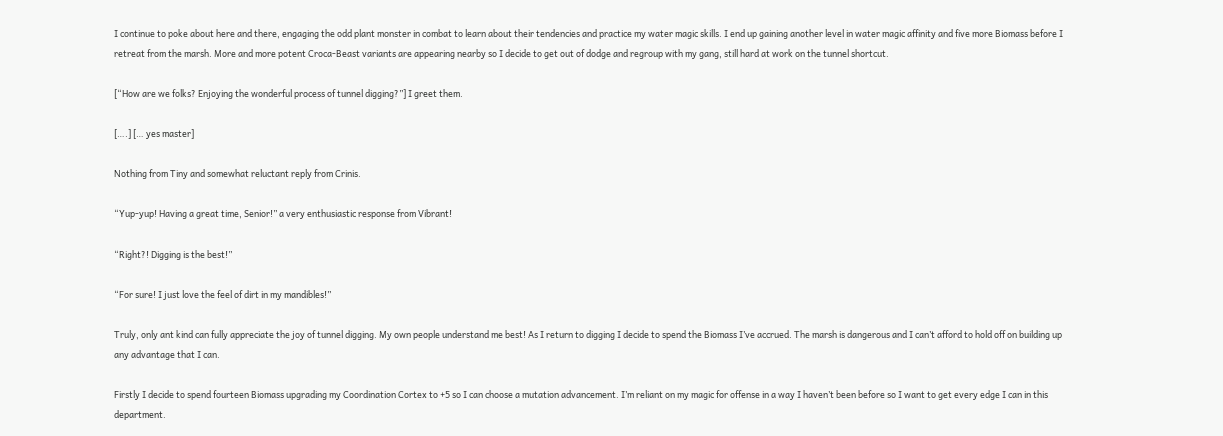I continue to poke about here and there, engaging the odd plant monster in combat to learn about their tendencies and practice my water magic skills. I end up gaining another level in water magic affinity and five more Biomass before I retreat from the marsh. More and more potent Croca-Beast variants are appearing nearby so I decide to get out of dodge and regroup with my gang, still hard at work on the tunnel shortcut.

[“How are we folks? Enjoying the wonderful process of tunnel digging?”] I greet them.

[….] [… yes master]

Nothing from Tiny and somewhat reluctant reply from Crinis.

“Yup-yup! Having a great time, Senior!” a very enthusiastic response from Vibrant!

“Right?! Digging is the best!”

“For sure! I just love the feel of dirt in my mandibles!”

Truly, only ant kind can fully appreciate the joy of tunnel digging. My own people understand me best! As I return to digging I decide to spend the Biomass I’ve accrued. The marsh is dangerous and I can’t afford to hold off on building up any advantage that I can.

Firstly I decide to spend fourteen Biomass upgrading my Coordination Cortex to +5 so I can choose a mutation advancement. I’m reliant on my magic for offense in a way I haven’t been before so I want to get every edge I can in this department.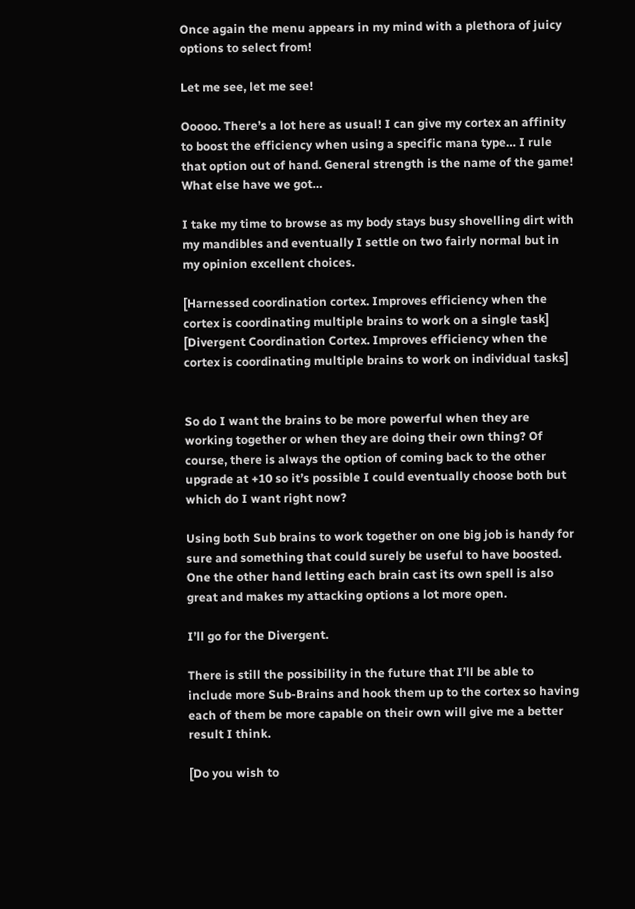Once again the menu appears in my mind with a plethora of juicy options to select from!

Let me see, let me see!

Ooooo. There’s a lot here as usual! I can give my cortex an affinity to boost the efficiency when using a specific mana type… I rule that option out of hand. General strength is the name of the game! What else have we got…

I take my time to browse as my body stays busy shovelling dirt with my mandibles and eventually I settle on two fairly normal but in my opinion excellent choices.

[Harnessed coordination cortex. Improves efficiency when the cortex is coordinating multiple brains to work on a single task] [Divergent Coordination Cortex. Improves efficiency when the cortex is coordinating multiple brains to work on individual tasks]


So do I want the brains to be more powerful when they are working together or when they are doing their own thing? Of course, there is always the option of coming back to the other upgrade at +10 so it’s possible I could eventually choose both but which do I want right now?

Using both Sub brains to work together on one big job is handy for sure and something that could surely be useful to have boosted. One the other hand letting each brain cast its own spell is also great and makes my attacking options a lot more open.

I’ll go for the Divergent.

There is still the possibility in the future that I’ll be able to include more Sub-Brains and hook them up to the cortex so having each of them be more capable on their own will give me a better result I think.

[Do you wish to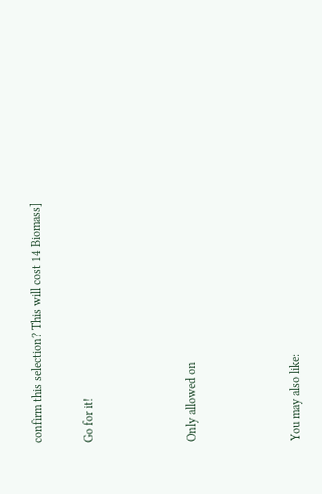confirm this selection? This will cost 14 Biomass]

Go for it!



Only allowed on



You may also like: